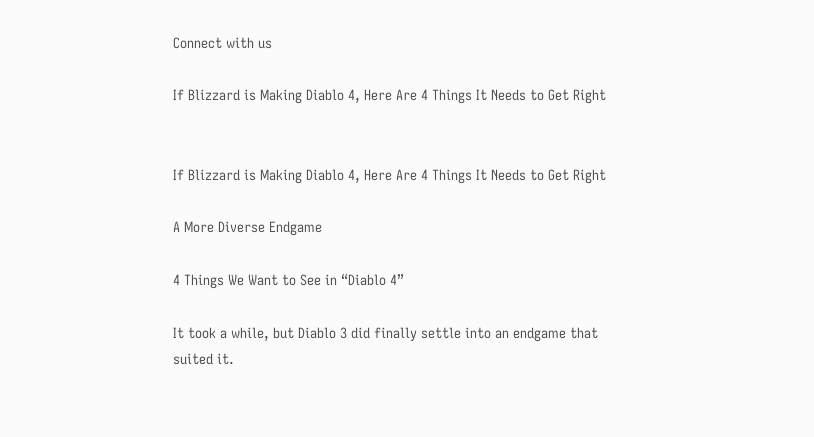Connect with us

If Blizzard is Making Diablo 4, Here Are 4 Things It Needs to Get Right


If Blizzard is Making Diablo 4, Here Are 4 Things It Needs to Get Right

A More Diverse Endgame

4 Things We Want to See in “Diablo 4”

It took a while, but Diablo 3 did finally settle into an endgame that suited it.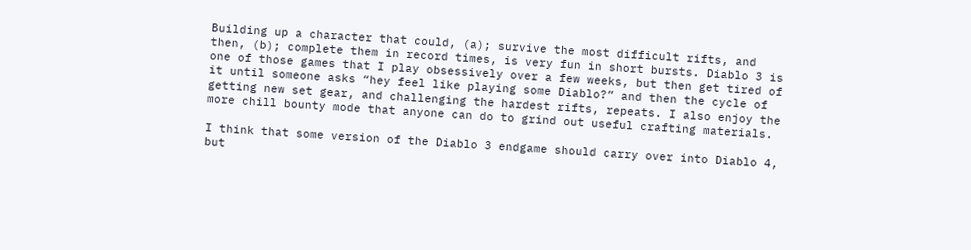Building up a character that could, (a); survive the most difficult rifts, and then, (b); complete them in record times, is very fun in short bursts. Diablo 3 is one of those games that I play obsessively over a few weeks, but then get tired of it until someone asks “hey feel like playing some Diablo?” and then the cycle of getting new set gear, and challenging the hardest rifts, repeats. I also enjoy the more chill bounty mode that anyone can do to grind out useful crafting materials.

I think that some version of the Diablo 3 endgame should carry over into Diablo 4, but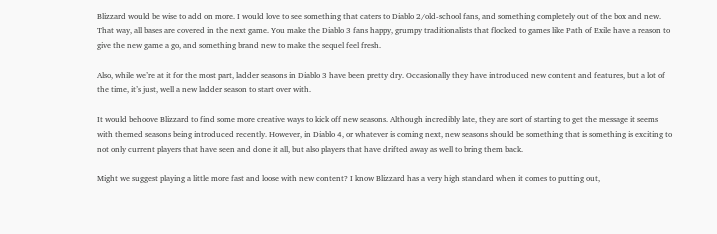Blizzard would be wise to add on more. I would love to see something that caters to Diablo 2/old-school fans, and something completely out of the box and new. That way, all bases are covered in the next game. You make the Diablo 3 fans happy, grumpy traditionalists that flocked to games like Path of Exile have a reason to give the new game a go, and something brand new to make the sequel feel fresh.

Also, while we’re at it for the most part, ladder seasons in Diablo 3 have been pretty dry. Occasionally they have introduced new content and features, but a lot of the time, it’s just, well a new ladder season to start over with.

It would behoove Blizzard to find some more creative ways to kick off new seasons. Although incredibly late, they are sort of starting to get the message it seems with themed seasons being introduced recently. However, in Diablo 4, or whatever is coming next, new seasons should be something that is something is exciting to not only current players that have seen and done it all, but also players that have drifted away as well to bring them back.

Might we suggest playing a little more fast and loose with new content? I know Blizzard has a very high standard when it comes to putting out,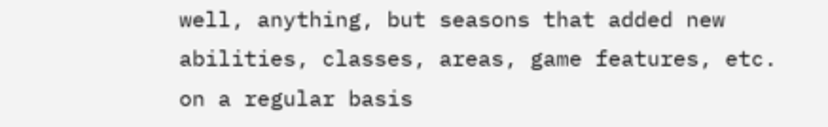well, anything, but seasons that added new abilities, classes, areas, game features, etc. on a regular basis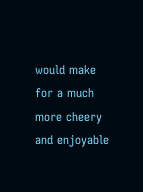would make for a much more cheery and enjoyable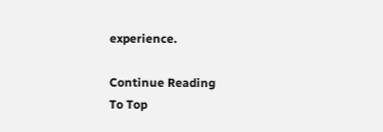experience.

Continue Reading
To Top